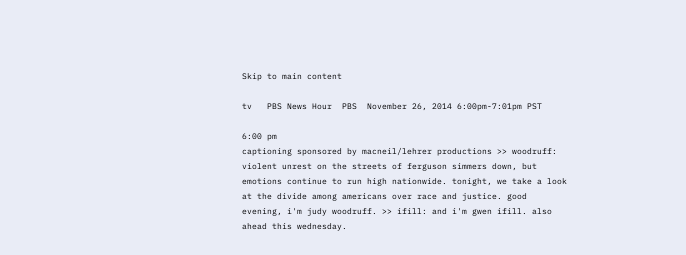Skip to main content

tv   PBS News Hour  PBS  November 26, 2014 6:00pm-7:01pm PST

6:00 pm
captioning sponsored by macneil/lehrer productions >> woodruff: violent unrest on the streets of ferguson simmers down, but emotions continue to run high nationwide. tonight, we take a look at the divide among americans over race and justice. good evening, i'm judy woodruff. >> ifill: and i'm gwen ifill. also ahead this wednesday.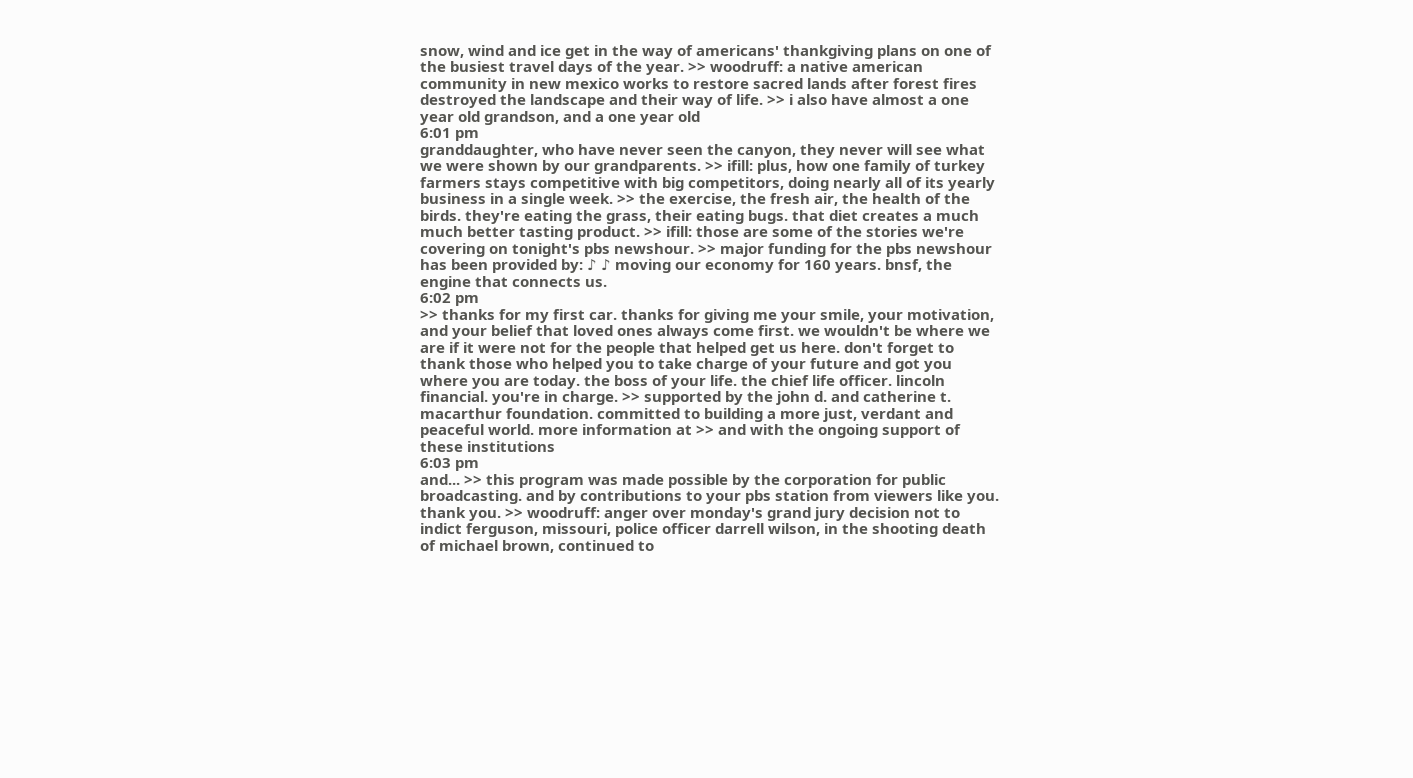snow, wind and ice get in the way of americans' thankgiving plans on one of the busiest travel days of the year. >> woodruff: a native american community in new mexico works to restore sacred lands after forest fires destroyed the landscape and their way of life. >> i also have almost a one year old grandson, and a one year old
6:01 pm
granddaughter, who have never seen the canyon, they never will see what we were shown by our grandparents. >> ifill: plus, how one family of turkey farmers stays competitive with big competitors, doing nearly all of its yearly business in a single week. >> the exercise, the fresh air, the health of the birds. they're eating the grass, their eating bugs. that diet creates a much much better tasting product. >> ifill: those are some of the stories we're covering on tonight's pbs newshour. >> major funding for the pbs newshour has been provided by: ♪ ♪ moving our economy for 160 years. bnsf, the engine that connects us.
6:02 pm
>> thanks for my first car. thanks for giving me your smile, your motivation, and your belief that loved ones always come first. we wouldn't be where we are if it were not for the people that helped get us here. don't forget to thank those who helped you to take charge of your future and got you where you are today. the boss of your life. the chief life officer. lincoln financial. you're in charge. >> supported by the john d. and catherine t. macarthur foundation. committed to building a more just, verdant and peaceful world. more information at >> and with the ongoing support of these institutions
6:03 pm
and... >> this program was made possible by the corporation for public broadcasting. and by contributions to your pbs station from viewers like you. thank you. >> woodruff: anger over monday's grand jury decision not to indict ferguson, missouri, police officer darrell wilson, in the shooting death of michael brown, continued to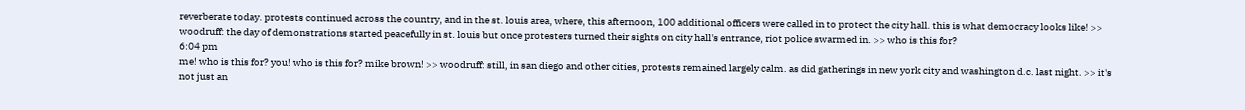reverberate today. protests continued across the country, and in the st. louis area, where, this afternoon, 100 additional officers were called in to protect the city hall. this is what democracy looks like! >> woodruff: the day of demonstrations started peacefully in st. louis but once protesters turned their sights on city hall's entrance, riot police swarmed in. >> who is this for?
6:04 pm
me! who is this for? you! who is this for? mike brown! >> woodruff: still, in san diego and other cities, protests remained largely calm. as did gatherings in new york city and washington d.c. last night. >> it's not just an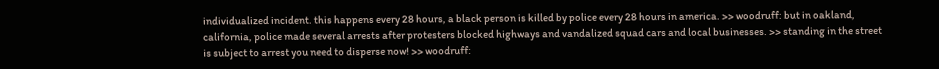individualized incident. this happens every 28 hours, a black person is killed by police every 28 hours in america. >> woodruff: but in oakland, california, police made several arrests after protesters blocked highways and vandalized squad cars and local businesses. >> standing in the street is subject to arrest you need to disperse now! >> woodruff: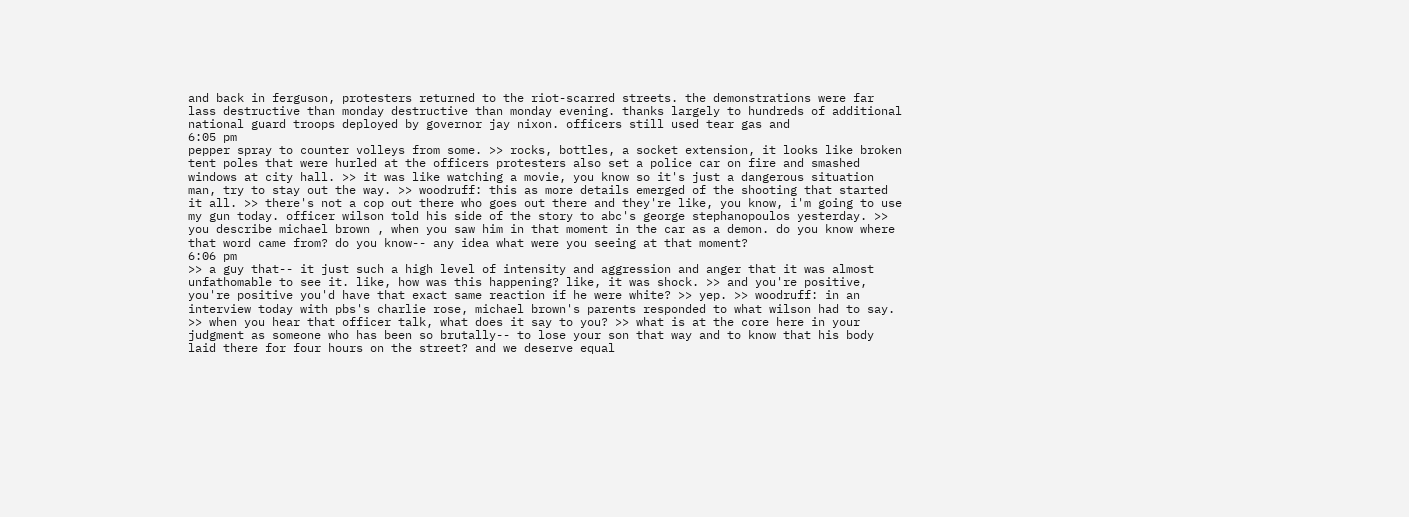and back in ferguson, protesters returned to the riot-scarred streets. the demonstrations were far lass destructive than monday destructive than monday evening. thanks largely to hundreds of additional national guard troops deployed by governor jay nixon. officers still used tear gas and
6:05 pm
pepper spray to counter volleys from some. >> rocks, bottles, a socket extension, it looks like broken tent poles that were hurled at the officers protesters also set a police car on fire and smashed windows at city hall. >> it was like watching a movie, you know so it's just a dangerous situation man, try to stay out the way. >> woodruff: this as more details emerged of the shooting that started it all. >> there's not a cop out there who goes out there and they're like, you know, i'm going to use my gun today. officer wilson told his side of the story to abc's george stephanopoulos yesterday. >> you describe michael brown , when you saw him in that moment in the car as a demon. do you know where that word came from? do you know-- any idea what were you seeing at that moment?
6:06 pm
>> a guy that-- it just such a high level of intensity and aggression and anger that it was almost unfathomable to see it. like, how was this happening? like, it was shock. >> and you're positive, you're positive you'd have that exact same reaction if he were white? >> yep. >> woodruff: in an interview today with pbs's charlie rose, michael brown's parents responded to what wilson had to say. >> when you hear that officer talk, what does it say to you? >> what is at the core here in your judgment as someone who has been so brutally-- to lose your son that way and to know that his body laid there for four hours on the street? and we deserve equal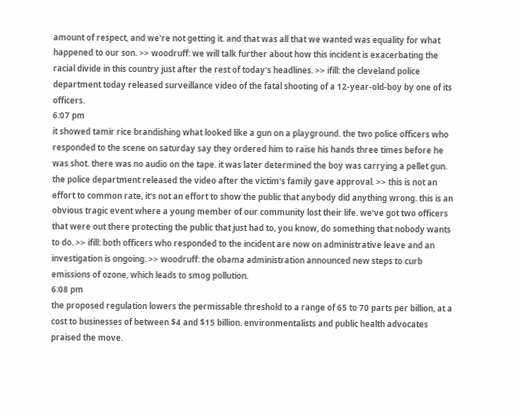amount of respect, and we're not getting it. and that was all that we wanted was equality for what happened to our son. >> woodruff: we will talk further about how this incident is exacerbating the racial divide in this country just after the rest of today's headlines. >> ifill: the cleveland police department today released surveillance video of the fatal shooting of a 12-year-old-boy by one of its officers.
6:07 pm
it showed tamir rice brandishing what looked like a gun on a playground. the two police officers who responded to the scene on saturday say they ordered him to raise his hands three times before he was shot. there was no audio on the tape. it was later determined the boy was carrying a pellet gun. the police department released the video after the victim's family gave approval. >> this is not an effort to common rate, it's not an effort to show the public that anybody did anything wrong. this is an obvious tragic event where a young member of our community lost their life. we've got two officers that were out there protecting the public that just had to, you know, do something that nobody wants to do. >> ifill: both officers who responded to the incident are now on administrative leave and an investigation is ongoing. >> woodruff: the obama administration announced new steps to curb emissions of ozone, which leads to smog pollution.
6:08 pm
the proposed regulation lowers the permissable threshold to a range of 65 to 70 parts per billion, at a cost to businesses of between $4 and $15 billion. environmentalists and public health advocates praised the move.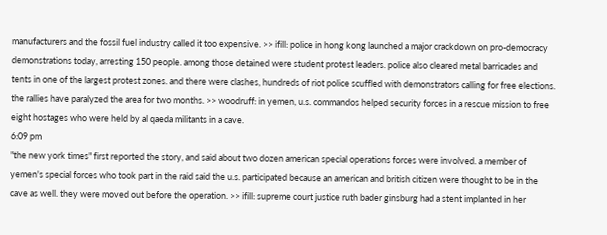manufacturers and the fossil fuel industry called it too expensive. >> ifill: police in hong kong launched a major crackdown on pro-democracy demonstrations today, arresting 150 people. among those detained were student protest leaders. police also cleared metal barricades and tents in one of the largest protest zones. and there were clashes, hundreds of riot police scuffled with demonstrators calling for free elections. the rallies have paralyzed the area for two months. >> woodruff: in yemen, u.s. commandos helped security forces in a rescue mission to free eight hostages who were held by al qaeda militants in a cave.
6:09 pm
"the new york times" first reported the story, and said about two dozen american special operations forces were involved. a member of yemen's special forces who took part in the raid said the u.s. participated because an american and british citizen were thought to be in the cave as well. they were moved out before the operation. >> ifill: supreme court justice ruth bader ginsburg had a stent implanted in her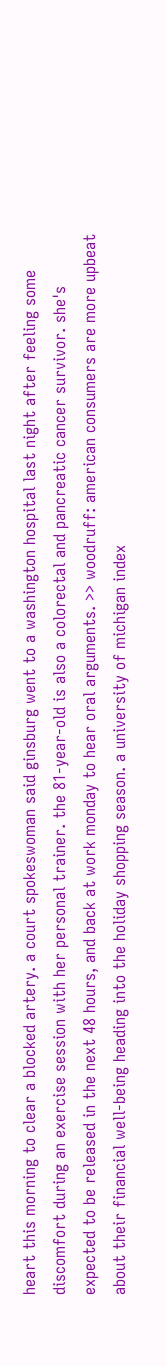heart this morning to clear a blocked artery. a court spokeswoman said ginsburg went to a washington hospital last night after feeling some discomfort during an exercise session with her personal trainer. the 81-year-old is also a colorectal and pancreatic cancer survivor. she's expected to be released in the next 48 hours, and back at work monday to hear oral arguments. >> woodruff: american consumers are more upbeat about their financial well-being heading into the holiday shopping season. a university of michigan index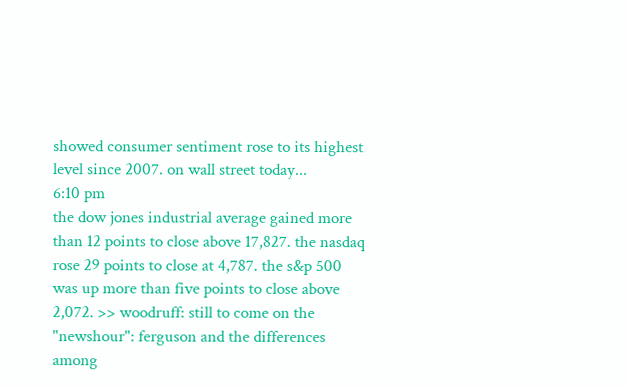showed consumer sentiment rose to its highest level since 2007. on wall street today...
6:10 pm
the dow jones industrial average gained more than 12 points to close above 17,827. the nasdaq rose 29 points to close at 4,787. the s&p 500 was up more than five points to close above 2,072. >> woodruff: still to come on the "newshour": ferguson and the differences among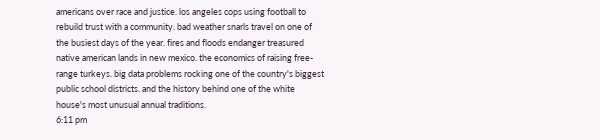americans over race and justice. los angeles cops using football to rebuild trust with a community. bad weather snarls travel on one of the busiest days of the year. fires and floods endanger treasured native american lands in new mexico. the economics of raising free- range turkeys. big data problems rocking one of the country's biggest public school districts. and the history behind one of the white house's most unusual annual traditions.
6:11 pm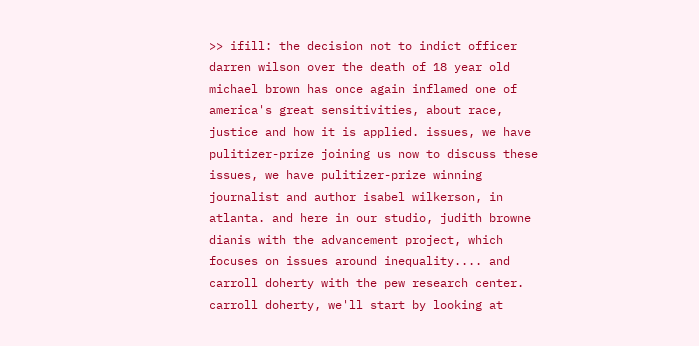>> ifill: the decision not to indict officer darren wilson over the death of 18 year old michael brown has once again inflamed one of america's great sensitivities, about race, justice and how it is applied. issues, we have pulitizer-prize joining us now to discuss these issues, we have pulitizer-prize winning journalist and author isabel wilkerson, in atlanta. and here in our studio, judith browne dianis with the advancement project, which focuses on issues around inequality.... and carroll doherty with the pew research center. carroll doherty, we'll start by looking at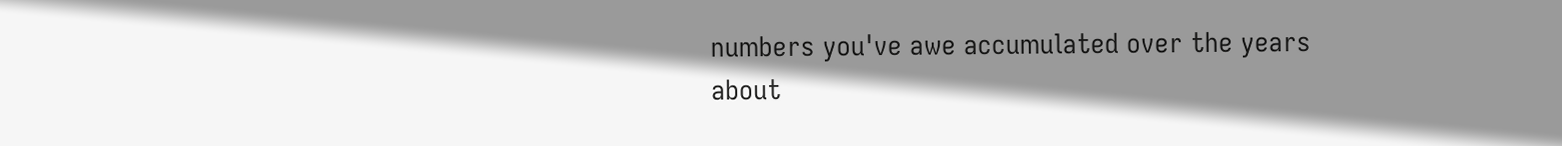numbers you've awe accumulated over the years about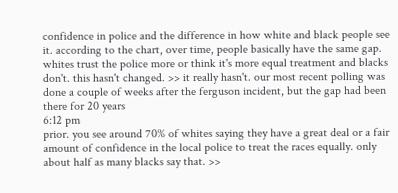confidence in police and the difference in how white and black people see it. according to the chart, over time, people basically have the same gap. whites trust the police more or think it's more equal treatment and blacks don't. this hasn't changed. >> it really hasn't. our most recent polling was done a couple of weeks after the ferguson incident, but the gap had been there for 20 years
6:12 pm
prior. you see around 70% of whites saying they have a great deal or a fair amount of confidence in the local police to treat the races equally. only about half as many blacks say that. >>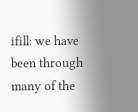ifill: we have been through many of the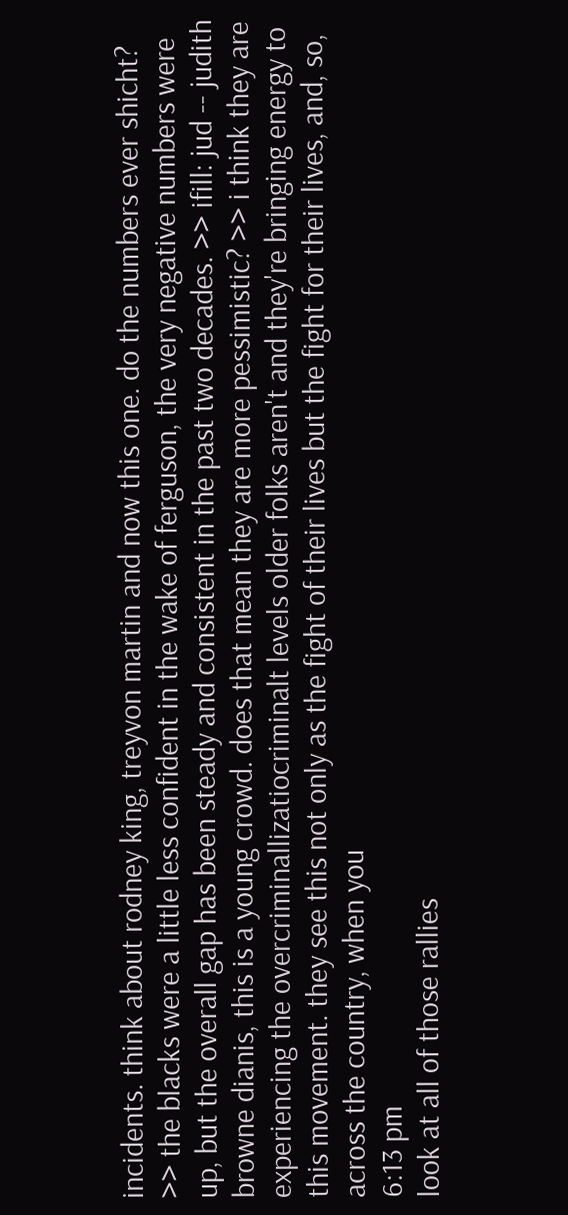incidents. think about rodney king, treyvon martin and now this one. do the numbers ever shicht? >> the blacks were a little less confident in the wake of ferguson, the very negative numbers were up, but the overall gap has been steady and consistent in the past two decades. >> ifill: jud -- judith browne dianis, this is a young crowd. does that mean they are more pessimistic? >> i think they are experiencing the overcriminallizatiocriminalt levels older folks aren't and they're bringing energy to this movement. they see this not only as the fight of their lives but the fight for their lives, and, so, across the country, when you
6:13 pm
look at all of those rallies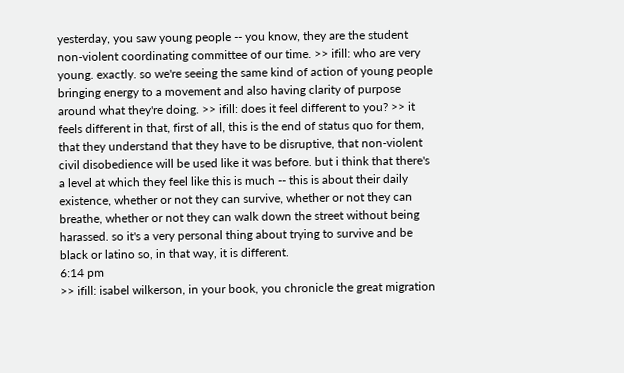yesterday, you saw young people -- you know, they are the student non-violent coordinating committee of our time. >> ifill: who are very young. exactly. so we're seeing the same kind of action of young people bringing energy to a movement and also having clarity of purpose around what they're doing. >> ifill: does it feel different to you? >> it feels different in that, first of all, this is the end of status quo for them, that they understand that they have to be disruptive, that non-violent civil disobedience will be used like it was before. but i think that there's a level at which they feel like this is much -- this is about their daily existence, whether or not they can survive, whether or not they can breathe, whether or not they can walk down the street without being harassed. so it's a very personal thing about trying to survive and be black or latino so, in that way, it is different.
6:14 pm
>> ifill: isabel wilkerson, in your book, you chronicle the great migration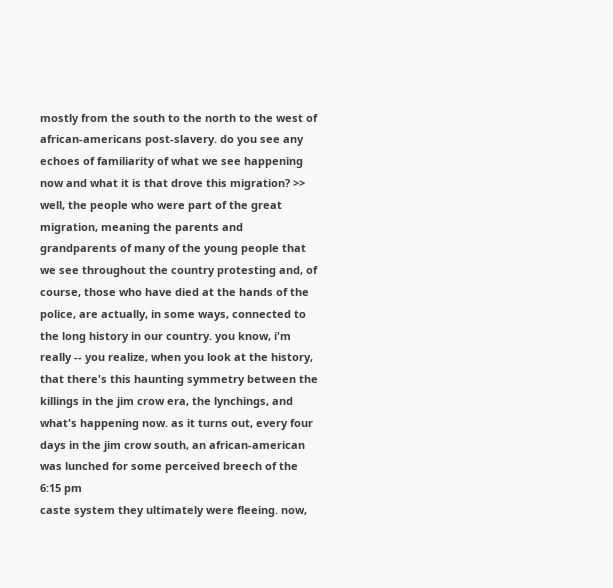mostly from the south to the north to the west of african-americans post-slavery. do you see any echoes of familiarity of what we see happening now and what it is that drove this migration? >> well, the people who were part of the great migration, meaning the parents and grandparents of many of the young people that we see throughout the country protesting and, of course, those who have died at the hands of the police, are actually, in some ways, connected to the long history in our country. you know, i'm really -- you realize, when you look at the history, that there's this haunting symmetry between the killings in the jim crow era, the lynchings, and what's happening now. as it turns out, every four days in the jim crow south, an african-american was lunched for some perceived breech of the
6:15 pm
caste system they ultimately were fleeing. now,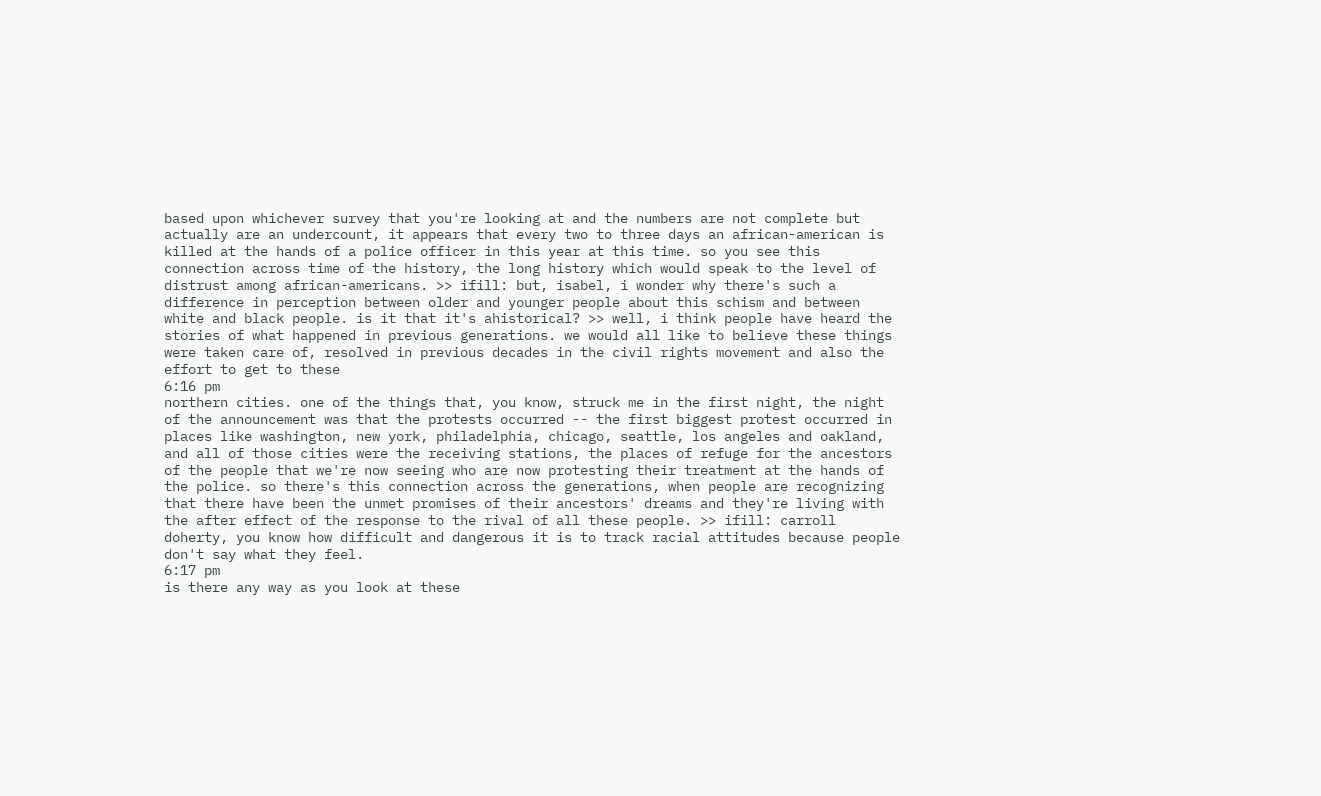based upon whichever survey that you're looking at and the numbers are not complete but actually are an undercount, it appears that every two to three days an african-american is killed at the hands of a police officer in this year at this time. so you see this connection across time of the history, the long history which would speak to the level of distrust among african-americans. >> ifill: but, isabel, i wonder why there's such a difference in perception between older and younger people about this schism and between white and black people. is it that it's ahistorical? >> well, i think people have heard the stories of what happened in previous generations. we would all like to believe these things were taken care of, resolved in previous decades in the civil rights movement and also the effort to get to these
6:16 pm
northern cities. one of the things that, you know, struck me in the first night, the night of the announcement was that the protests occurred -- the first biggest protest occurred in places like washington, new york, philadelphia, chicago, seattle, los angeles and oakland, and all of those cities were the receiving stations, the places of refuge for the ancestors of the people that we're now seeing who are now protesting their treatment at the hands of the police. so there's this connection across the generations, when people are recognizing that there have been the unmet promises of their ancestors' dreams and they're living with the after effect of the response to the rival of all these people. >> ifill: carroll doherty, you know how difficult and dangerous it is to track racial attitudes because people don't say what they feel.
6:17 pm
is there any way as you look at these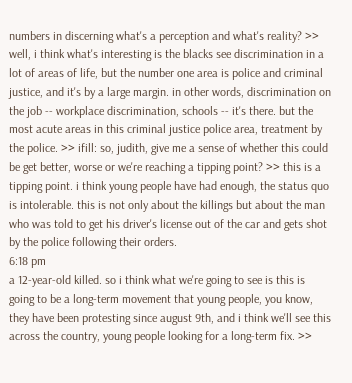numbers in discerning what's a perception and what's reality? >> well, i think what's interesting is the blacks see discrimination in a lot of areas of life, but the number one area is police and criminal justice, and it's by a large margin. in other words, discrimination on the job -- workplace discrimination, schools -- it's there. but the most acute areas in this criminal justice police area, treatment by the police. >> ifill: so, judith, give me a sense of whether this could be get better, worse or we're reaching a tipping point? >> this is a tipping point. i think young people have had enough, the status quo is intolerable. this is not only about the killings but about the man who was told to get his driver's license out of the car and gets shot by the police following their orders.
6:18 pm
a 12-year-old killed. so i think what we're going to see is this is going to be a long-term movement that young people, you know, they have been protesting since august 9th, and i think we'll see this across the country, young people looking for a long-term fix. >>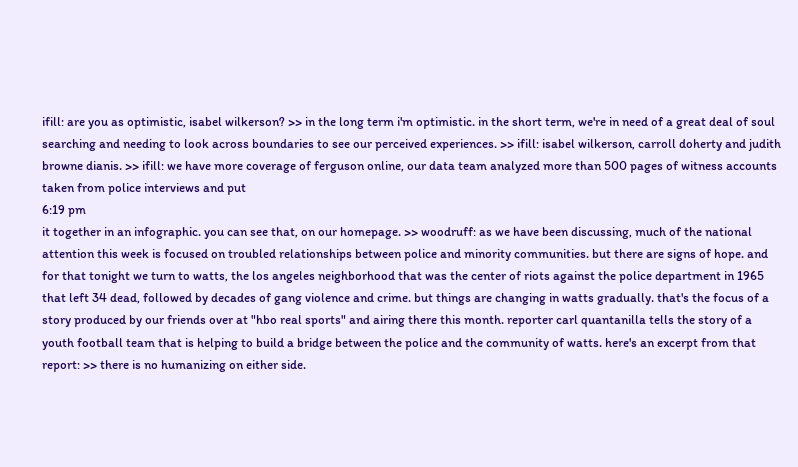ifill: are you as optimistic, isabel wilkerson? >> in the long term i'm optimistic. in the short term, we're in need of a great deal of soul searching and needing to look across boundaries to see our perceived experiences. >> ifill: isabel wilkerson, carroll doherty and judith browne dianis. >> ifill: we have more coverage of ferguson online, our data team analyzed more than 500 pages of witness accounts taken from police interviews and put
6:19 pm
it together in an infographic. you can see that, on our homepage. >> woodruff: as we have been discussing, much of the national attention this week is focused on troubled relationships between police and minority communities. but there are signs of hope. and for that tonight we turn to watts, the los angeles neighborhood that was the center of riots against the police department in 1965 that left 34 dead, followed by decades of gang violence and crime. but things are changing in watts gradually. that's the focus of a story produced by our friends over at "hbo real sports" and airing there this month. reporter carl quantanilla tells the story of a youth football team that is helping to build a bridge between the police and the community of watts. here's an excerpt from that report: >> there is no humanizing on either side.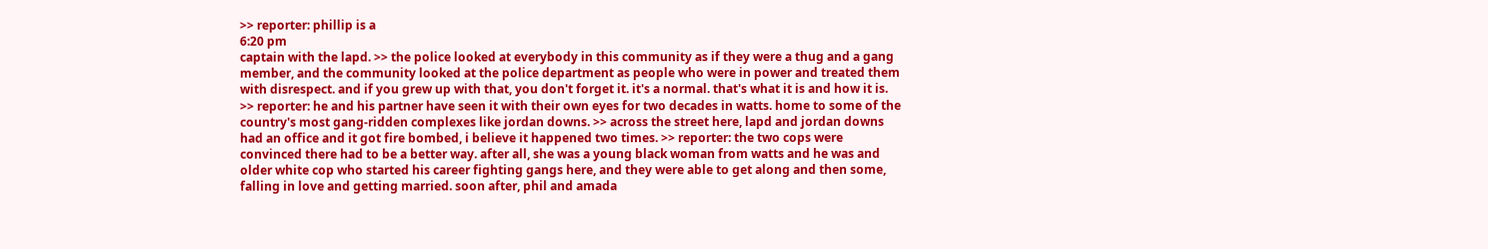>> reporter: phillip is a
6:20 pm
captain with the lapd. >> the police looked at everybody in this community as if they were a thug and a gang member, and the community looked at the police department as people who were in power and treated them with disrespect. and if you grew up with that, you don't forget it. it's a normal. that's what it is and how it is. >> reporter: he and his partner have seen it with their own eyes for two decades in watts. home to some of the country's most gang-ridden complexes like jordan downs. >> across the street here, lapd and jordan downs had an office and it got fire bombed, i believe it happened two times. >> reporter: the two cops were convinced there had to be a better way. after all, she was a young black woman from watts and he was and older white cop who started his career fighting gangs here, and they were able to get along and then some, falling in love and getting married. soon after, phil and amada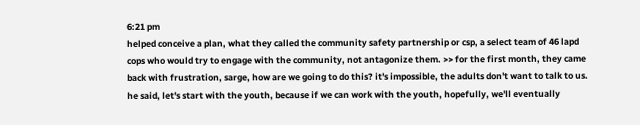6:21 pm
helped conceive a plan, what they called the community safety partnership or csp, a select team of 46 lapd cops who would try to engage with the community, not antagonize them. >> for the first month, they came back with frustration, sarge, how are we going to do this? it's impossible, the adults don't want to talk to us. he said, let's start with the youth, because if we can work with the youth, hopefully, we'll eventually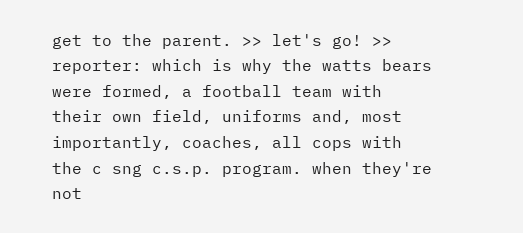get to the parent. >> let's go! >> reporter: which is why the watts bears were formed, a football team with their own field, uniforms and, most importantly, coaches, all cops with the c sng c.s.p. program. when they're not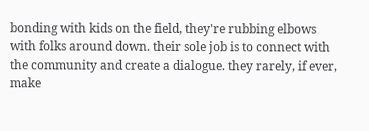bonding with kids on the field, they're rubbing elbows with folks around down. their sole job is to connect with the community and create a dialogue. they rarely, if ever, make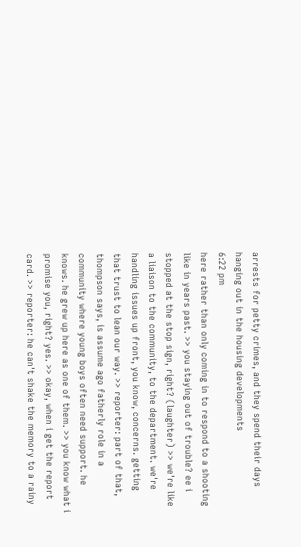arrests for petty crimes, and they spend their days hanging out in the housing developments
6:22 pm
here rather than only coming in to respond to a shooting like in years past. >> you staying out of trouble? ee i stopped at the stop sign, right? (laughter) >> we're like a liaison to the community, to the department. we're handling issues up front, you know, concerns. getting that trust to lean our way. >> reporter: part of that, thompson says, is assume ago fatherly role in a community where young boys often need support. he knows. he grew up here as one of them. >> you know what i promise you, right? yes. >> okay, when i get the report card. >> reporter: he can't shake the memory to a rainy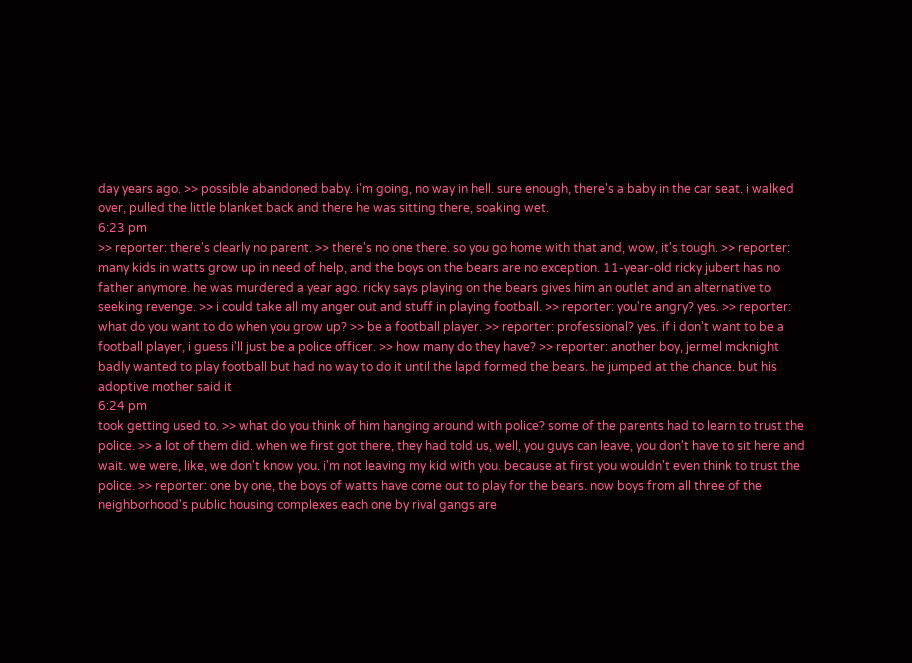day years ago. >> possible abandoned baby. i'm going, no way in hell. sure enough, there's a baby in the car seat. i walked over, pulled the little blanket back and there he was sitting there, soaking wet.
6:23 pm
>> reporter: there's clearly no parent. >> there's no one there. so you go home with that and, wow, it's tough. >> reporter: many kids in watts grow up in need of help, and the boys on the bears are no exception. 11-year-old ricky jubert has no father anymore. he was murdered a year ago. ricky says playing on the bears gives him an outlet and an alternative to seeking revenge. >> i could take all my anger out and stuff in playing football. >> reporter: you're angry? yes. >> reporter: what do you want to do when you grow up? >> be a football player. >> reporter: professional? yes. if i don't want to be a football player, i guess i'll just be a police officer. >> how many do they have? >> reporter: another boy, jermel mcknight badly wanted to play football but had no way to do it until the lapd formed the bears. he jumped at the chance. but his adoptive mother said it
6:24 pm
took getting used to. >> what do you think of him hanging around with police? some of the parents had to learn to trust the police. >> a lot of them did. when we first got there, they had told us, well, you guys can leave, you don't have to sit here and wait. we were, like, we don't know you. i'm not leaving my kid with you. because at first you wouldn't even think to trust the police. >> reporter: one by one, the boys of watts have come out to play for the bears. now boys from all three of the neighborhood's public housing complexes each one by rival gangs are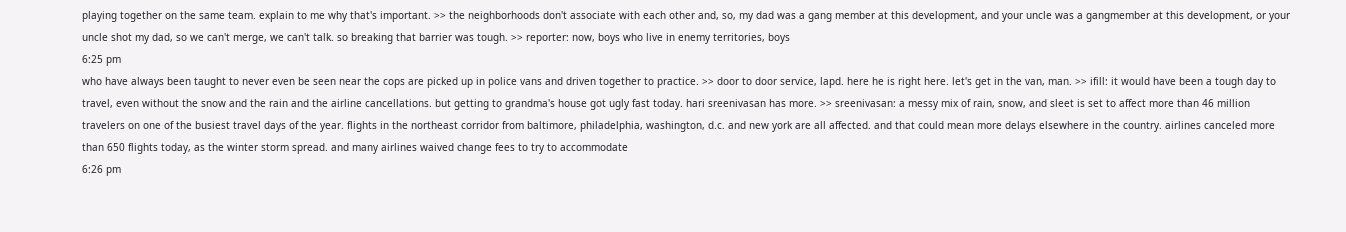playing together on the same team. explain to me why that's important. >> the neighborhoods don't associate with each other and, so, my dad was a gang member at this development, and your uncle was a gangmember at this development, or your uncle shot my dad, so we can't merge, we can't talk. so breaking that barrier was tough. >> reporter: now, boys who live in enemy territories, boys
6:25 pm
who have always been taught to never even be seen near the cops are picked up in police vans and driven together to practice. >> door to door service, lapd. here he is right here. let's get in the van, man. >> ifill: it would have been a tough day to travel, even without the snow and the rain and the airline cancellations. but getting to grandma's house got ugly fast today. hari sreenivasan has more. >> sreenivasan: a messy mix of rain, snow, and sleet is set to affect more than 46 million travelers on one of the busiest travel days of the year. flights in the northeast corridor from baltimore, philadelphia, washington, d.c. and new york are all affected. and that could mean more delays elsewhere in the country. airlines canceled more than 650 flights today, as the winter storm spread. and many airlines waived change fees to try to accommodate
6:26 pm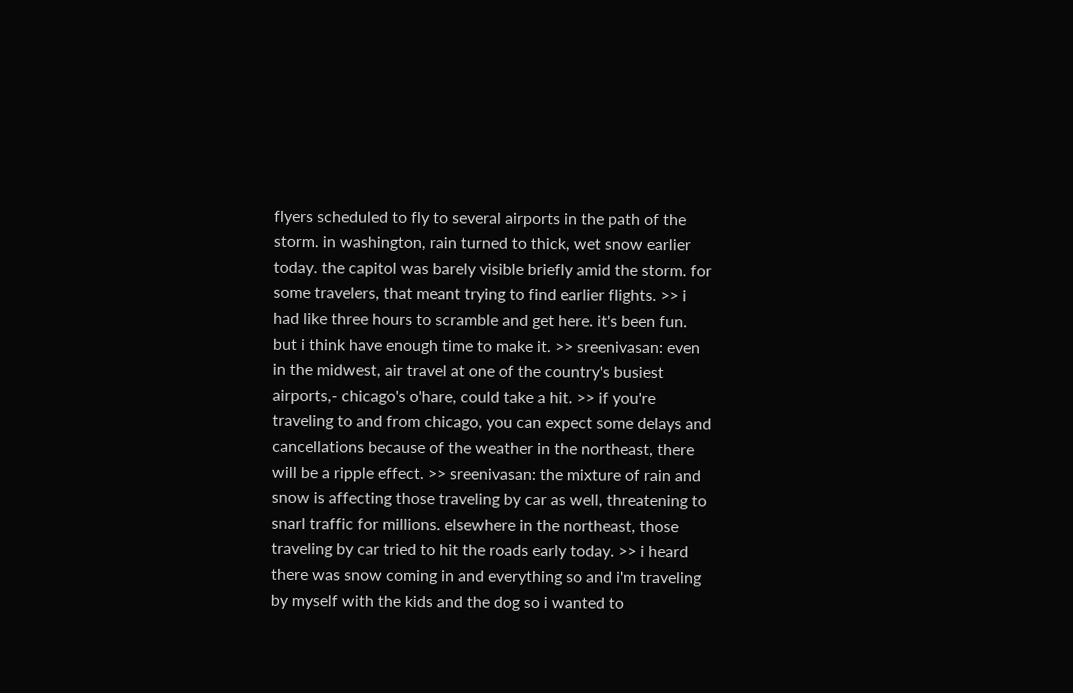flyers scheduled to fly to several airports in the path of the storm. in washington, rain turned to thick, wet snow earlier today. the capitol was barely visible briefly amid the storm. for some travelers, that meant trying to find earlier flights. >> i had like three hours to scramble and get here. it's been fun. but i think have enough time to make it. >> sreenivasan: even in the midwest, air travel at one of the country's busiest airports,- chicago's o'hare, could take a hit. >> if you're traveling to and from chicago, you can expect some delays and cancellations because of the weather in the northeast, there will be a ripple effect. >> sreenivasan: the mixture of rain and snow is affecting those traveling by car as well, threatening to snarl traffic for millions. elsewhere in the northeast, those traveling by car tried to hit the roads early today. >> i heard there was snow coming in and everything so and i'm traveling by myself with the kids and the dog so i wanted to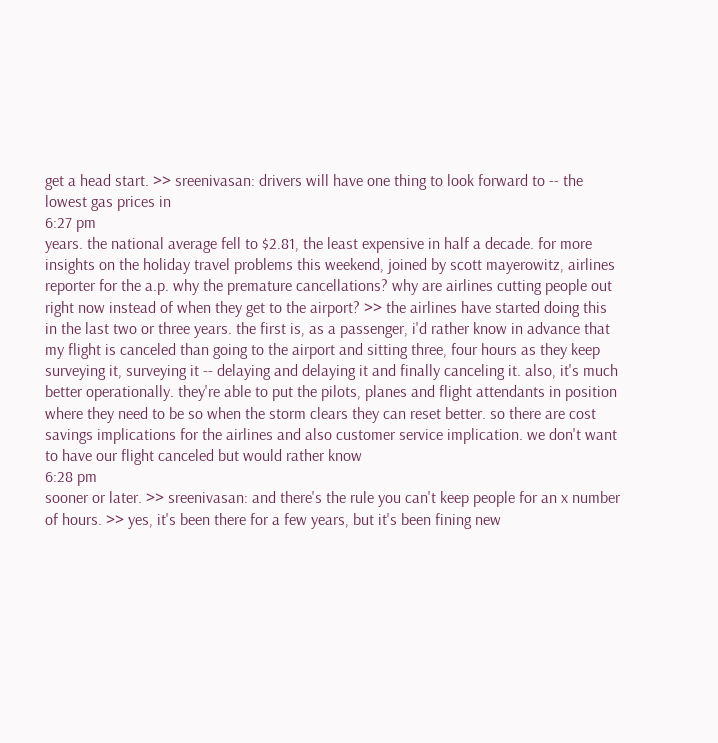get a head start. >> sreenivasan: drivers will have one thing to look forward to -- the lowest gas prices in
6:27 pm
years. the national average fell to $2.81, the least expensive in half a decade. for more insights on the holiday travel problems this weekend, joined by scott mayerowitz, airlines reporter for the a.p. why the premature cancellations? why are airlines cutting people out right now instead of when they get to the airport? >> the airlines have started doing this in the last two or three years. the first is, as a passenger, i'd rather know in advance that my flight is canceled than going to the airport and sitting three, four hours as they keep surveying it, surveying it -- delaying and delaying it and finally canceling it. also, it's much better operationally. they're able to put the pilots, planes and flight attendants in position where they need to be so when the storm clears they can reset better. so there are cost savings implications for the airlines and also customer service implication. we don't want to have our flight canceled but would rather know
6:28 pm
sooner or later. >> sreenivasan: and there's the rule you can't keep people for an x number of hours. >> yes, it's been there for a few years, but it's been fining new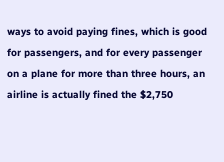ways to avoid paying fines, which is good for passengers, and for every passenger on a plane for more than three hours, an airline is actually fined the $2,750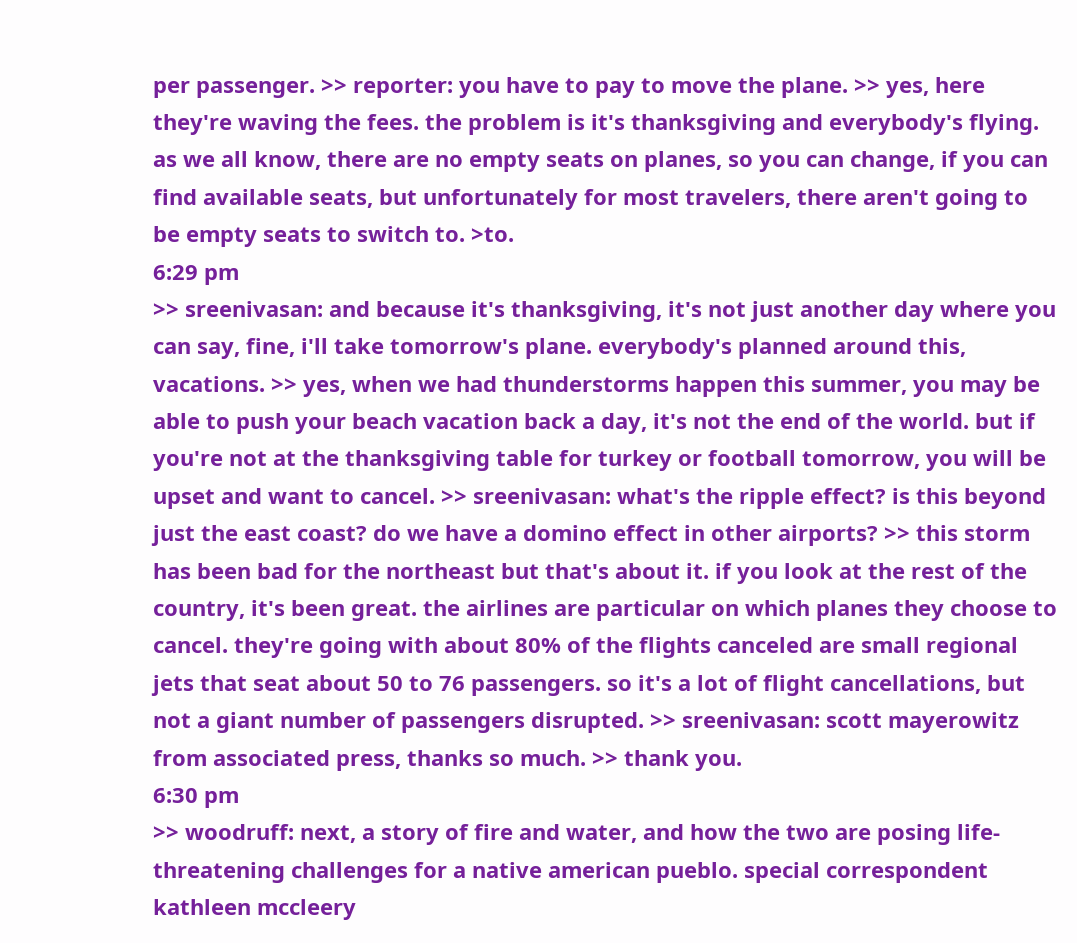per passenger. >> reporter: you have to pay to move the plane. >> yes, here they're waving the fees. the problem is it's thanksgiving and everybody's flying. as we all know, there are no empty seats on planes, so you can change, if you can find available seats, but unfortunately for most travelers, there aren't going to be empty seats to switch to. >to.
6:29 pm
>> sreenivasan: and because it's thanksgiving, it's not just another day where you can say, fine, i'll take tomorrow's plane. everybody's planned around this, vacations. >> yes, when we had thunderstorms happen this summer, you may be able to push your beach vacation back a day, it's not the end of the world. but if you're not at the thanksgiving table for turkey or football tomorrow, you will be upset and want to cancel. >> sreenivasan: what's the ripple effect? is this beyond just the east coast? do we have a domino effect in other airports? >> this storm has been bad for the northeast but that's about it. if you look at the rest of the country, it's been great. the airlines are particular on which planes they choose to cancel. they're going with about 80% of the flights canceled are small regional jets that seat about 50 to 76 passengers. so it's a lot of flight cancellations, but not a giant number of passengers disrupted. >> sreenivasan: scott mayerowitz from associated press, thanks so much. >> thank you.
6:30 pm
>> woodruff: next, a story of fire and water, and how the two are posing life-threatening challenges for a native american pueblo. special correspondent kathleen mccleery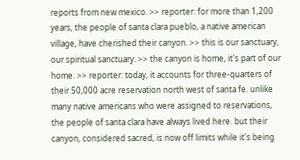reports from new mexico. >> reporter: for more than 1,200 years, the people of santa clara pueblo, a native american village, have cherished their canyon. >> this is our sanctuary, our spiritual sanctuary. >> the canyon is home, it's part of our home. >> reporter: today, it accounts for three-quarters of their 50,000 acre reservation north west of santa fe. unlike many native americans who were assigned to reservations, the people of santa clara have always lived here. but their canyon, considered sacred, is now off limits while it's being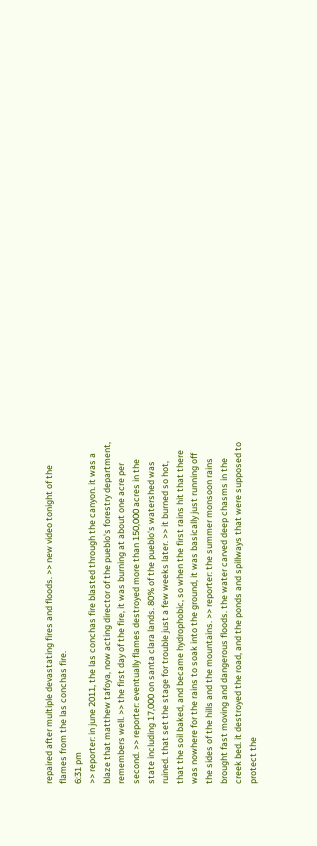repaired after multiple devastating fires and floods. >> new video tonight of the flames from the las conchas fire.
6:31 pm
>> reporter: in june 2011, the las conchas fire blasted through the canyon. it was a blaze that matthew tafoya, now acting director of the pueblo's forestry department, remembers well. >> the first day of the fire, it was burning at about one acre per second. >> reporter: eventually flames destroyed more than 150,000 acres in the state including 17,000 on santa clara lands. 80% of the pueblo's watershed was ruined. that set the stage for trouble just a few weeks later. >> it burned so hot, that the soil baked, and became hydrophobic, so when the first rains hit that there was nowhere for the rains to soak into the ground, it was basically just running off the sides of the hills and the mountains. >> reporter: the summer monsoon rains brought fast moving and dangerous floods. the water carved deep chasms in the creek bed. it destroyed the road, and the ponds and spillways that were supposed to protect the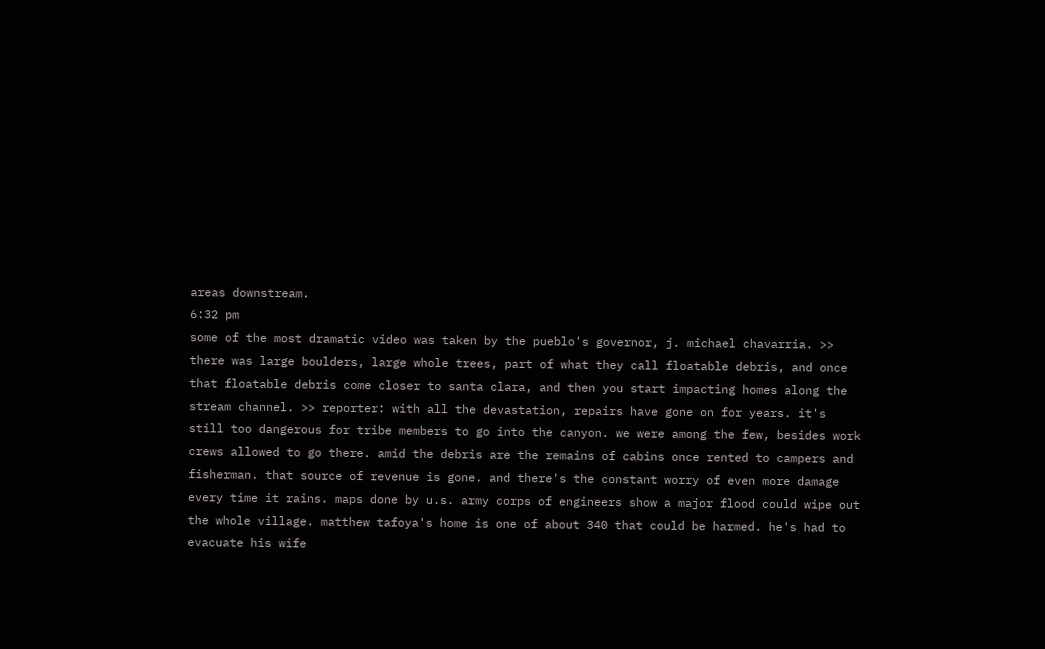areas downstream.
6:32 pm
some of the most dramatic video was taken by the pueblo's governor, j. michael chavarria. >> there was large boulders, large whole trees, part of what they call floatable debris, and once that floatable debris come closer to santa clara, and then you start impacting homes along the stream channel. >> reporter: with all the devastation, repairs have gone on for years. it's still too dangerous for tribe members to go into the canyon. we were among the few, besides work crews allowed to go there. amid the debris are the remains of cabins once rented to campers and fisherman. that source of revenue is gone. and there's the constant worry of even more damage every time it rains. maps done by u.s. army corps of engineers show a major flood could wipe out the whole village. matthew tafoya's home is one of about 340 that could be harmed. he's had to evacuate his wife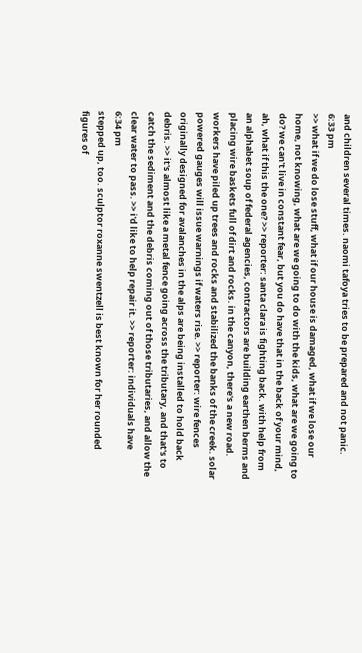and children several times. naomi tafoya tries to be prepared and not panic.
6:33 pm
>> what if we do lose stuff, what if our house is damaged, what if we lose our home, not knowing, what are we going to do with the kids, what are we going to do? we can't live in constant fear, but you do have that in the back of your mind, ah, what if this the one? >> reporter: santa clara is fighting back. with help from an alphabet soup of federal agencies, contractors are building earthen berms and placing wire baskets full of dirt and rocks. in the canyon, there's a new road. workers have piled up trees and rocks and stabilized the banks of the creek. solar powered gauges will issue warnings if waters rise. >> reporter: wire fences originally designed for avalanches in the alps are being installed to hold back debris. >> it's almost like a metal fence going across the tributary, and that's to catch the sediment and the debris coming out of those tributaries, and allow the clear water to pass. >> i'd like to help repair it. >> reporter: individuals have
6:34 pm
stepped up, too. sculptor roxanne swentzell is best known for her rounded figures of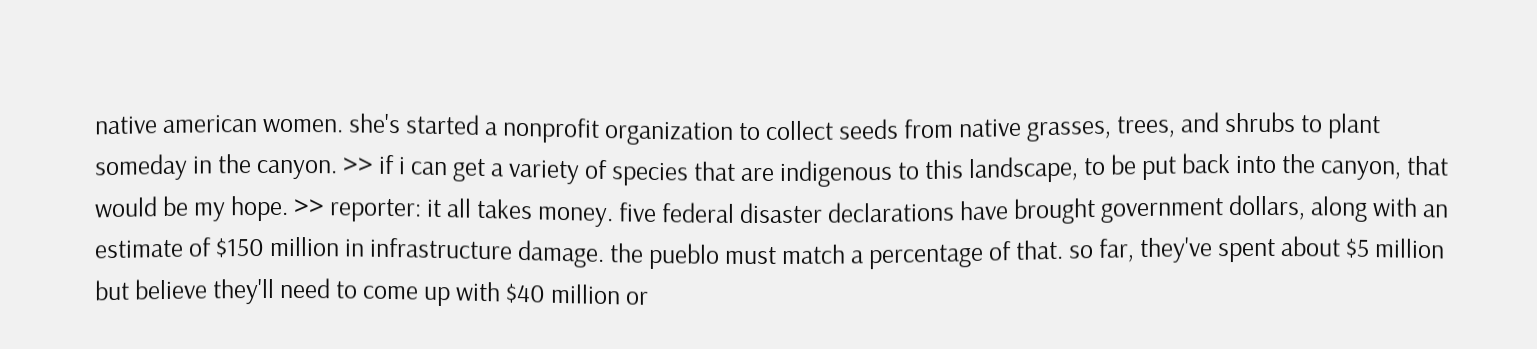native american women. she's started a nonprofit organization to collect seeds from native grasses, trees, and shrubs to plant someday in the canyon. >> if i can get a variety of species that are indigenous to this landscape, to be put back into the canyon, that would be my hope. >> reporter: it all takes money. five federal disaster declarations have brought government dollars, along with an estimate of $150 million in infrastructure damage. the pueblo must match a percentage of that. so far, they've spent about $5 million but believe they'll need to come up with $40 million or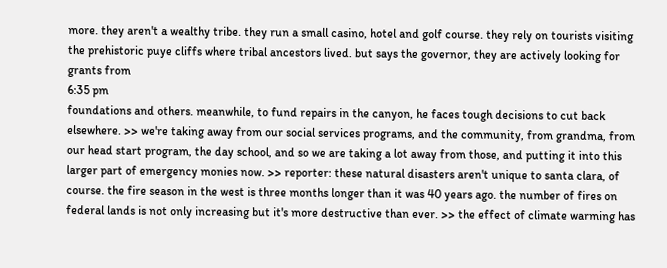more. they aren't a wealthy tribe. they run a small casino, hotel and golf course. they rely on tourists visiting the prehistoric puye cliffs where tribal ancestors lived. but says the governor, they are actively looking for grants from
6:35 pm
foundations and others. meanwhile, to fund repairs in the canyon, he faces tough decisions to cut back elsewhere. >> we're taking away from our social services programs, and the community, from grandma, from our head start program, the day school, and so we are taking a lot away from those, and putting it into this larger part of emergency monies now. >> reporter: these natural disasters aren't unique to santa clara, of course. the fire season in the west is three months longer than it was 40 years ago. the number of fires on federal lands is not only increasing but it's more destructive than ever. >> the effect of climate warming has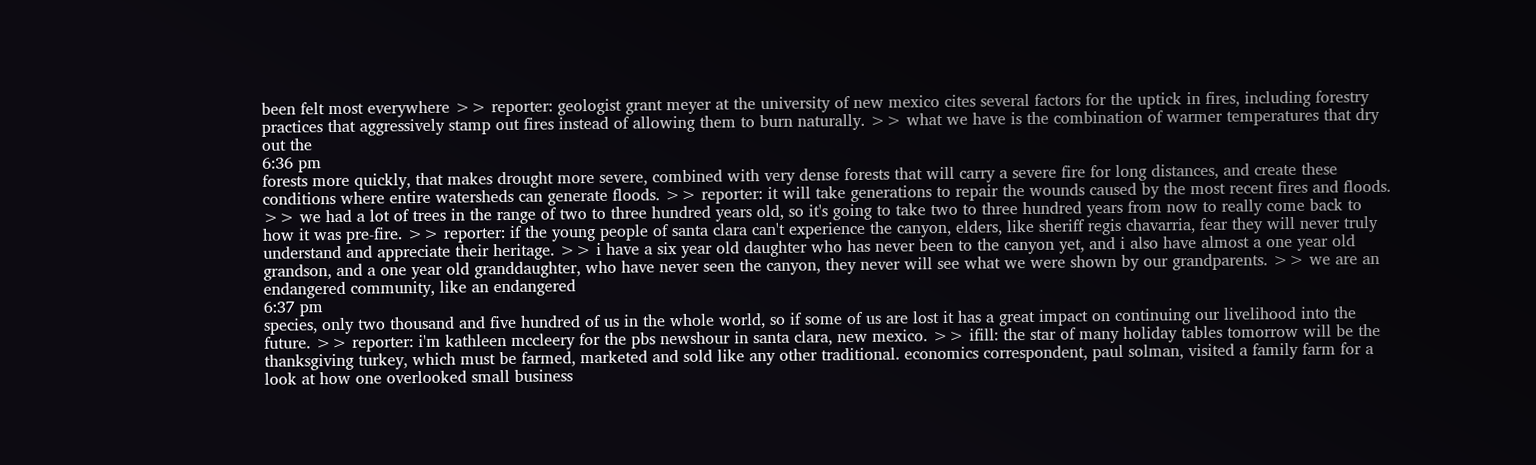been felt most everywhere >> reporter: geologist grant meyer at the university of new mexico cites several factors for the uptick in fires, including forestry practices that aggressively stamp out fires instead of allowing them to burn naturally. >> what we have is the combination of warmer temperatures that dry out the
6:36 pm
forests more quickly, that makes drought more severe, combined with very dense forests that will carry a severe fire for long distances, and create these conditions where entire watersheds can generate floods. >> reporter: it will take generations to repair the wounds caused by the most recent fires and floods. >> we had a lot of trees in the range of two to three hundred years old, so it's going to take two to three hundred years from now to really come back to how it was pre-fire. >> reporter: if the young people of santa clara can't experience the canyon, elders, like sheriff regis chavarria, fear they will never truly understand and appreciate their heritage. >> i have a six year old daughter who has never been to the canyon yet, and i also have almost a one year old grandson, and a one year old granddaughter, who have never seen the canyon, they never will see what we were shown by our grandparents. >> we are an endangered community, like an endangered
6:37 pm
species, only two thousand and five hundred of us in the whole world, so if some of us are lost it has a great impact on continuing our livelihood into the future. >> reporter: i'm kathleen mccleery for the pbs newshour in santa clara, new mexico. >> ifill: the star of many holiday tables tomorrow will be the thanksgiving turkey, which must be farmed, marketed and sold like any other traditional. economics correspondent, paul solman, visited a family farm for a look at how one overlooked small business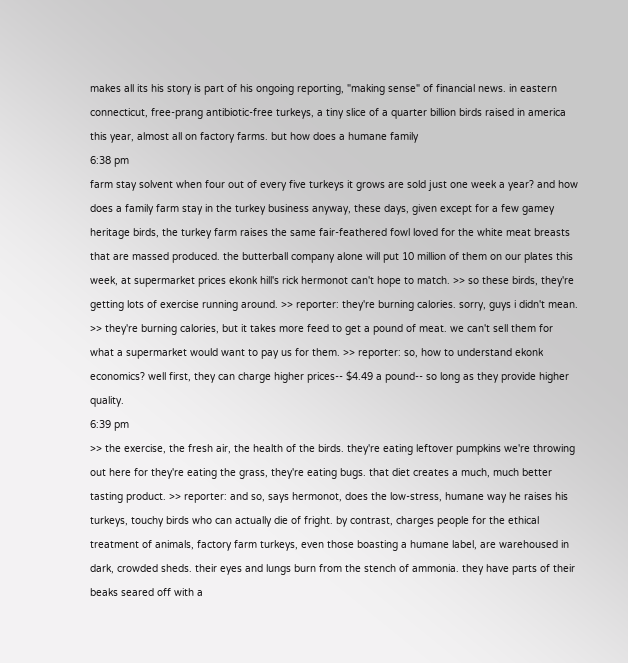makes all its his story is part of his ongoing reporting, "making sense" of financial news. in eastern connecticut, free-prang antibiotic-free turkeys, a tiny slice of a quarter billion birds raised in america this year, almost all on factory farms. but how does a humane family
6:38 pm
farm stay solvent when four out of every five turkeys it grows are sold just one week a year? and how does a family farm stay in the turkey business anyway, these days, given except for a few gamey heritage birds, the turkey farm raises the same fair-feathered fowl loved for the white meat breasts that are massed produced. the butterball company alone will put 10 million of them on our plates this week, at supermarket prices ekonk hill's rick hermonot can't hope to match. >> so these birds, they're getting lots of exercise running around. >> reporter: they're burning calories. sorry, guys i didn't mean. >> they're burning calories, but it takes more feed to get a pound of meat. we can't sell them for what a supermarket would want to pay us for them. >> reporter: so, how to understand ekonk economics? well first, they can charge higher prices-- $4.49 a pound-- so long as they provide higher quality.
6:39 pm
>> the exercise, the fresh air, the health of the birds. they're eating leftover pumpkins we're throwing out here for they're eating the grass, they're eating bugs. that diet creates a much, much better tasting product. >> reporter: and so, says hermonot, does the low-stress, humane way he raises his turkeys, touchy birds who can actually die of fright. by contrast, charges people for the ethical treatment of animals, factory farm turkeys, even those boasting a humane label, are warehoused in dark, crowded sheds. their eyes and lungs burn from the stench of ammonia. they have parts of their beaks seared off with a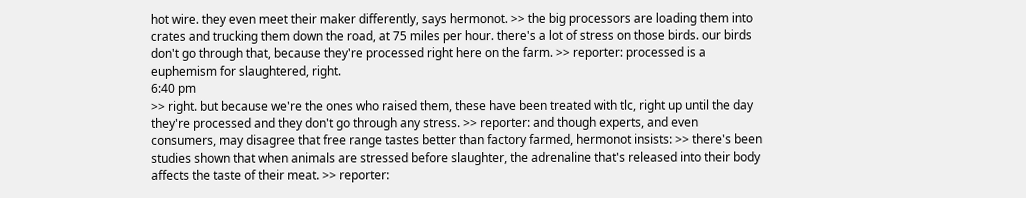hot wire. they even meet their maker differently, says hermonot. >> the big processors are loading them into crates and trucking them down the road, at 75 miles per hour. there's a lot of stress on those birds. our birds don't go through that, because they're processed right here on the farm. >> reporter: processed is a euphemism for slaughtered, right.
6:40 pm
>> right. but because we're the ones who raised them, these have been treated with tlc, right up until the day they're processed and they don't go through any stress. >> reporter: and though experts, and even consumers, may disagree that free range tastes better than factory farmed, hermonot insists: >> there's been studies shown that when animals are stressed before slaughter, the adrenaline that's released into their body affects the taste of their meat. >> reporter: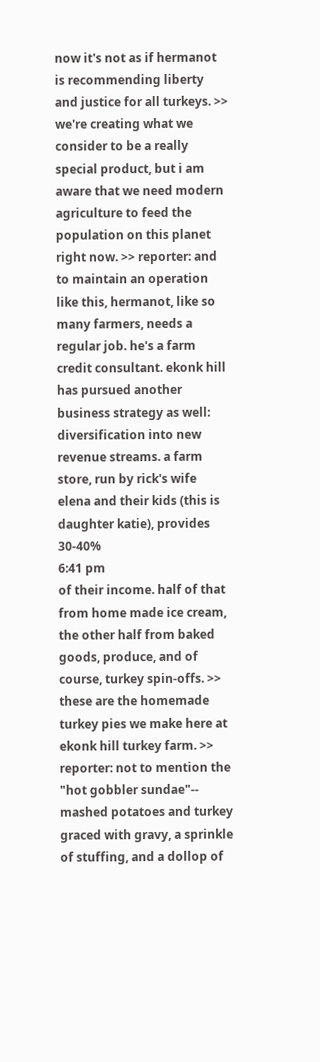now it's not as if hermanot is recommending liberty and justice for all turkeys. >> we're creating what we consider to be a really special product, but i am aware that we need modern agriculture to feed the population on this planet right now. >> reporter: and to maintain an operation like this, hermanot, like so many farmers, needs a regular job. he's a farm credit consultant. ekonk hill has pursued another business strategy as well: diversification into new revenue streams. a farm store, run by rick's wife elena and their kids (this is daughter katie), provides 30-40%
6:41 pm
of their income. half of that from home made ice cream, the other half from baked goods, produce, and of course, turkey spin-offs. >> these are the homemade turkey pies we make here at ekonk hill turkey farm. >> reporter: not to mention the "hot gobbler sundae"-- mashed potatoes and turkey graced with gravy, a sprinkle of stuffing, and a dollop of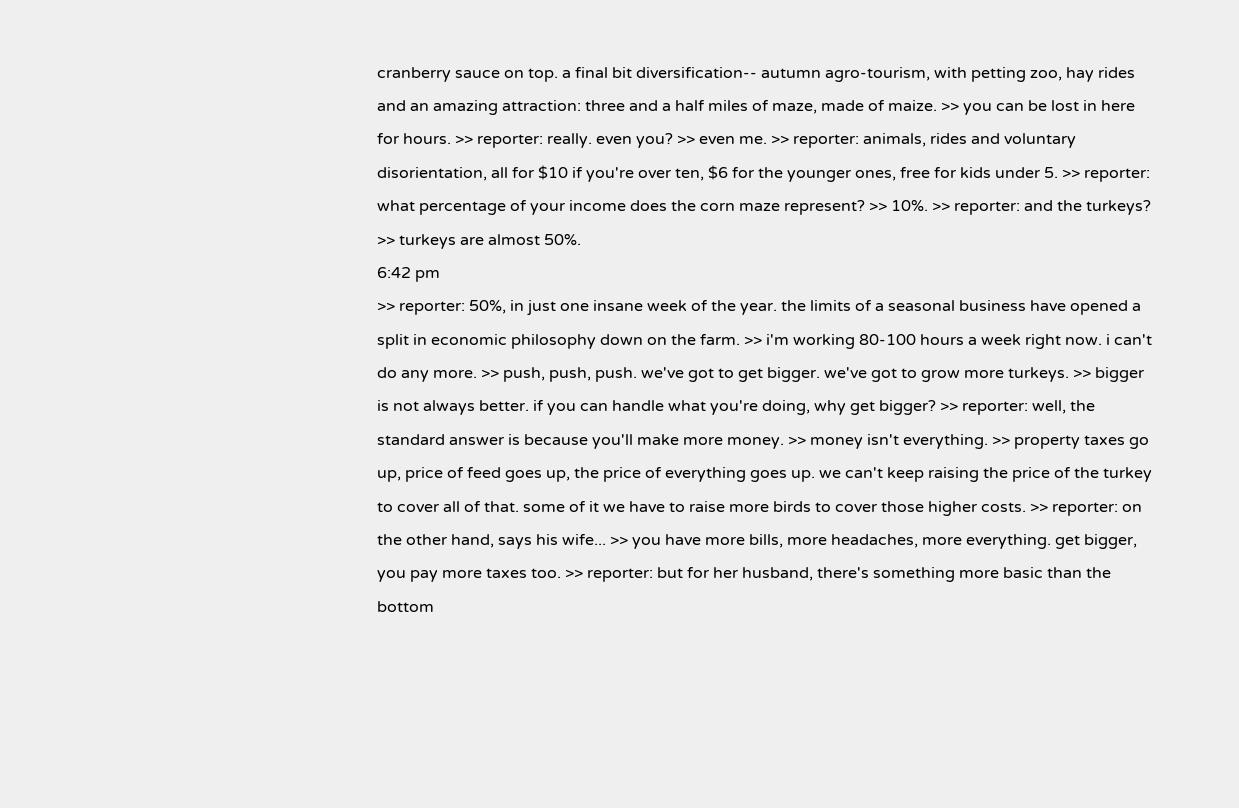cranberry sauce on top. a final bit diversification-- autumn agro-tourism, with petting zoo, hay rides and an amazing attraction: three and a half miles of maze, made of maize. >> you can be lost in here for hours. >> reporter: really. even you? >> even me. >> reporter: animals, rides and voluntary disorientation, all for $10 if you're over ten, $6 for the younger ones, free for kids under 5. >> reporter: what percentage of your income does the corn maze represent? >> 10%. >> reporter: and the turkeys? >> turkeys are almost 50%.
6:42 pm
>> reporter: 50%, in just one insane week of the year. the limits of a seasonal business have opened a split in economic philosophy down on the farm. >> i'm working 80-100 hours a week right now. i can't do any more. >> push, push, push. we've got to get bigger. we've got to grow more turkeys. >> bigger is not always better. if you can handle what you're doing, why get bigger? >> reporter: well, the standard answer is because you'll make more money. >> money isn't everything. >> property taxes go up, price of feed goes up, the price of everything goes up. we can't keep raising the price of the turkey to cover all of that. some of it we have to raise more birds to cover those higher costs. >> reporter: on the other hand, says his wife... >> you have more bills, more headaches, more everything. get bigger, you pay more taxes too. >> reporter: but for her husband, there's something more basic than the bottom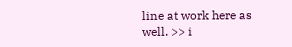line at work here as well. >> i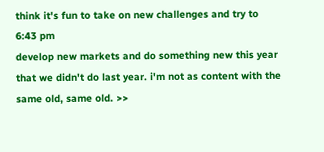think it's fun to take on new challenges and try to
6:43 pm
develop new markets and do something new this year that we didn't do last year. i'm not as content with the same old, same old. >>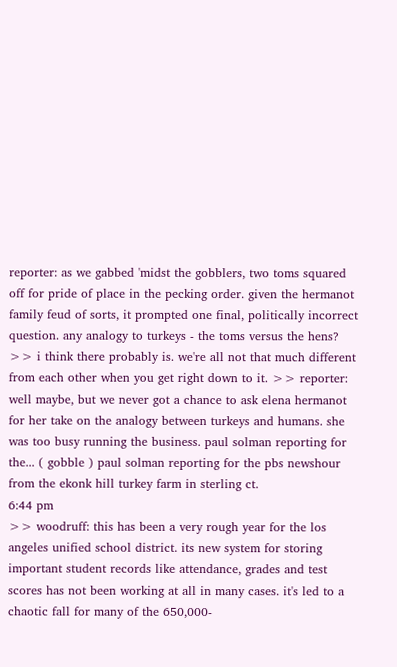reporter: as we gabbed 'midst the gobblers, two toms squared off for pride of place in the pecking order. given the hermanot family feud of sorts, it prompted one final, politically incorrect question. any analogy to turkeys - the toms versus the hens? >> i think there probably is. we're all not that much different from each other when you get right down to it. >> reporter: well maybe, but we never got a chance to ask elena hermanot for her take on the analogy between turkeys and humans. she was too busy running the business. paul solman reporting for the... ( gobble ) paul solman reporting for the pbs newshour from the ekonk hill turkey farm in sterling ct.
6:44 pm
>> woodruff: this has been a very rough year for the los angeles unified school district. its new system for storing important student records like attendance, grades and test scores has not been working at all in many cases. it's led to a chaotic fall for many of the 650,000-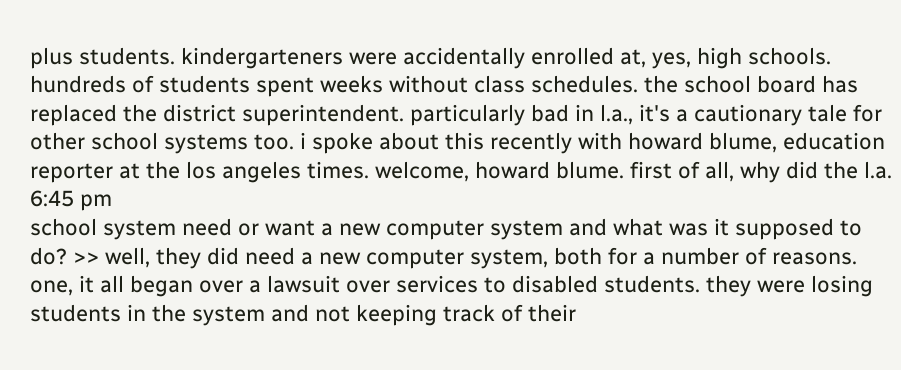plus students. kindergarteners were accidentally enrolled at, yes, high schools. hundreds of students spent weeks without class schedules. the school board has replaced the district superintendent. particularly bad in l.a., it's a cautionary tale for other school systems too. i spoke about this recently with howard blume, education reporter at the los angeles times. welcome, howard blume. first of all, why did the l.a.
6:45 pm
school system need or want a new computer system and what was it supposed to do? >> well, they did need a new computer system, both for a number of reasons. one, it all began over a lawsuit over services to disabled students. they were losing students in the system and not keeping track of their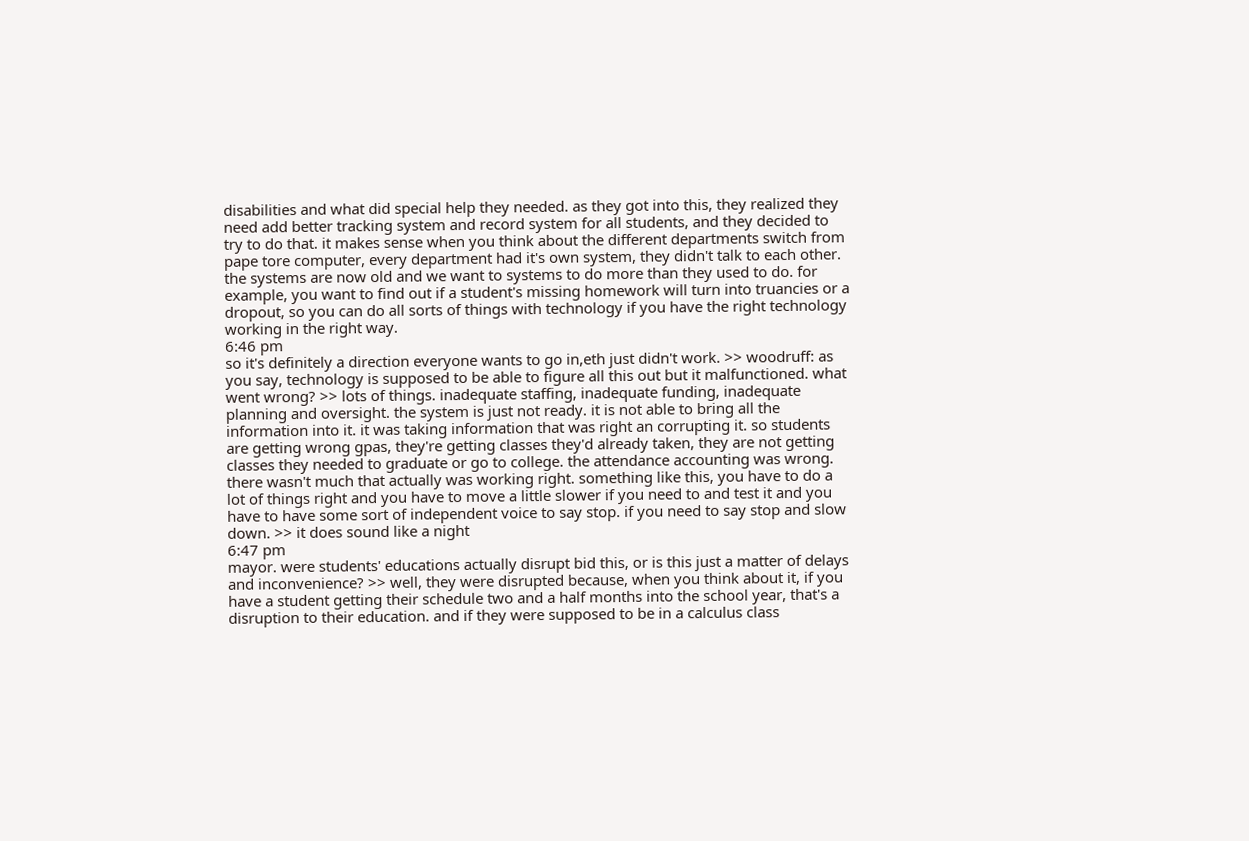disabilities and what did special help they needed. as they got into this, they realized they need add better tracking system and record system for all students, and they decided to try to do that. it makes sense when you think about the different departments switch from pape tore computer, every department had it's own system, they didn't talk to each other. the systems are now old and we want to systems to do more than they used to do. for example, you want to find out if a student's missing homework will turn into truancies or a dropout, so you can do all sorts of things with technology if you have the right technology working in the right way.
6:46 pm
so it's definitely a direction everyone wants to go in,eth just didn't work. >> woodruff: as you say, technology is supposed to be able to figure all this out but it malfunctioned. what went wrong? >> lots of things. inadequate staffing, inadequate funding, inadequate planning and oversight. the system is just not ready. it is not able to bring all the information into it. it was taking information that was right an corrupting it. so students are getting wrong gpas, they're getting classes they'd already taken, they are not getting classes they needed to graduate or go to college. the attendance accounting was wrong. there wasn't much that actually was working right. something like this, you have to do a lot of things right and you have to move a little slower if you need to and test it and you have to have some sort of independent voice to say stop. if you need to say stop and slow down. >> it does sound like a night
6:47 pm
mayor. were students' educations actually disrupt bid this, or is this just a matter of delays and inconvenience? >> well, they were disrupted because, when you think about it, if you have a student getting their schedule two and a half months into the school year, that's a disruption to their education. and if they were supposed to be in a calculus class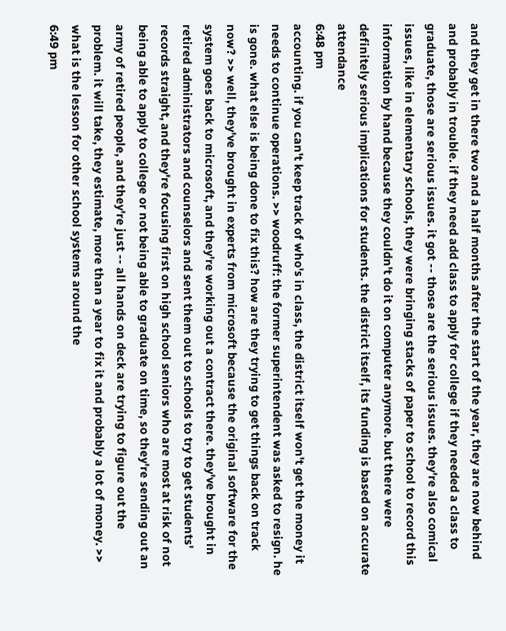and they get in there two and a half months after the start of the year, they are now behind and probably in trouble. if they need add class to apply for college if they needed a class to graduate, those are serious issues. it got -- those are the serious issues. they're also comical issues, like in elementary schools, they were bringing stacks of paper to school to record this information by hand because they couldn't do it on computer anymore. but there were definitely serious implications for students. the district itself, its funding is based on accurate attendance
6:48 pm
accounting. if you can't keep track of who's in class, the district itself won't get the money it needs to continue operations. >> woodruff: the former superintendent was asked to resign. he is gone. what else is being done to fix this? how are they trying to get things back on track now? >> well, they've brought in experts from microsoft because the original software for the system goes back to microsoft, and they're working out a contract there. they've brought in retired administrators and counselors and sent them out to schools to try to get students' records straight, and they're focusing first on high school seniors who are most at risk of not being able to apply to college or not being able to graduate on time, so they're sending out an army of retired people, and they're just -- all hands on deck are trying to figure out the problem. it will take, they estimate, more than a year to fix it and probably a lot of money. >> what is the lesson for other school systems around the
6:49 pm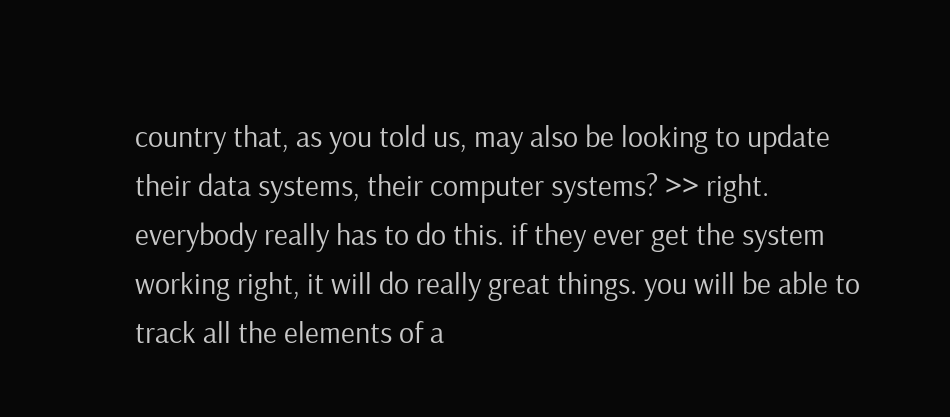country that, as you told us, may also be looking to update their data systems, their computer systems? >> right. everybody really has to do this. if they ever get the system working right, it will do really great things. you will be able to track all the elements of a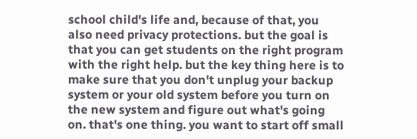school child's life and, because of that, you also need privacy protections. but the goal is that you can get students on the right program with the right help. but the key thing here is to make sure that you don't unplug your backup system or your old system before you turn on the new system and figure out what's going on. that's one thing. you want to start off small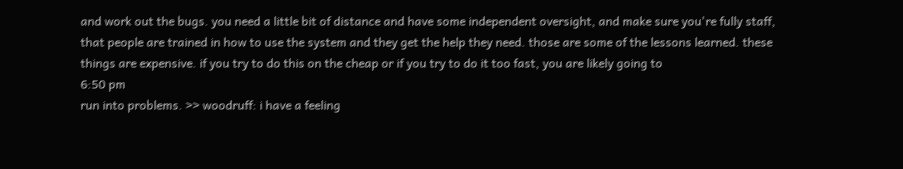and work out the bugs. you need a little bit of distance and have some independent oversight, and make sure you're fully staff, that people are trained in how to use the system and they get the help they need. those are some of the lessons learned. these things are expensive. if you try to do this on the cheap or if you try to do it too fast, you are likely going to
6:50 pm
run into problems. >> woodruff: i have a feeling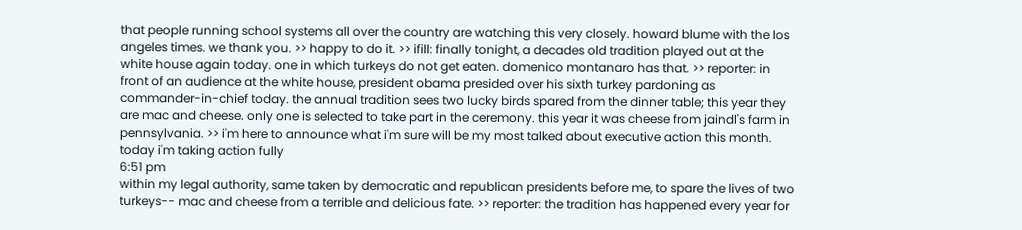that people running school systems all over the country are watching this very closely. howard blume with the los angeles times. we thank you. >> happy to do it. >> ifill: finally tonight, a decades old tradition played out at the white house again today. one in which turkeys do not get eaten. domenico montanaro has that. >> reporter: in front of an audience at the white house, president obama presided over his sixth turkey pardoning as commander-in-chief today. the annual tradition sees two lucky birds spared from the dinner table; this year they are mac and cheese. only one is selected to take part in the ceremony. this year it was cheese from jaindl's farm in pennsylvania. >> i'm here to announce what i'm sure will be my most talked about executive action this month. today i'm taking action fully
6:51 pm
within my legal authority, same taken by democratic and republican presidents before me, to spare the lives of two turkeys-- mac and cheese from a terrible and delicious fate. >> reporter: the tradition has happened every year for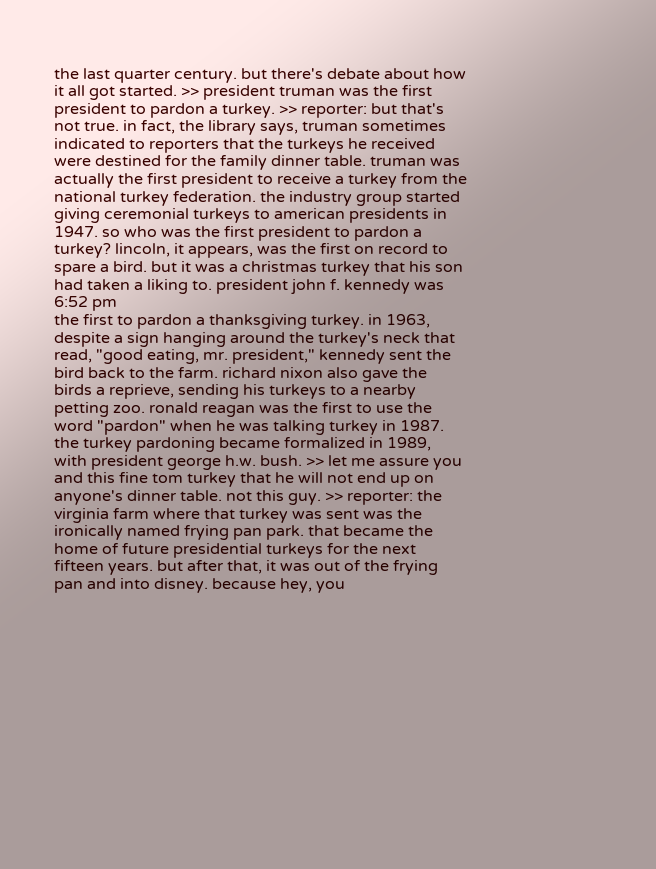the last quarter century. but there's debate about how it all got started. >> president truman was the first president to pardon a turkey. >> reporter: but that's not true. in fact, the library says, truman sometimes indicated to reporters that the turkeys he received were destined for the family dinner table. truman was actually the first president to receive a turkey from the national turkey federation. the industry group started giving ceremonial turkeys to american presidents in 1947. so who was the first president to pardon a turkey? lincoln, it appears, was the first on record to spare a bird. but it was a christmas turkey that his son had taken a liking to. president john f. kennedy was
6:52 pm
the first to pardon a thanksgiving turkey. in 1963, despite a sign hanging around the turkey's neck that read, "good eating, mr. president," kennedy sent the bird back to the farm. richard nixon also gave the birds a reprieve, sending his turkeys to a nearby petting zoo. ronald reagan was the first to use the word "pardon" when he was talking turkey in 1987. the turkey pardoning became formalized in 1989, with president george h.w. bush. >> let me assure you and this fine tom turkey that he will not end up on anyone's dinner table. not this guy. >> reporter: the virginia farm where that turkey was sent was the ironically named frying pan park. that became the home of future presidential turkeys for the next fifteen years. but after that, it was out of the frying pan and into disney. because hey, you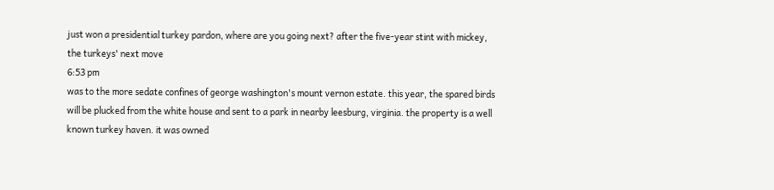just won a presidential turkey pardon, where are you going next? after the five-year stint with mickey, the turkeys' next move
6:53 pm
was to the more sedate confines of george washington's mount vernon estate. this year, the spared birds will be plucked from the white house and sent to a park in nearby leesburg, virginia. the property is a well known turkey haven. it was owned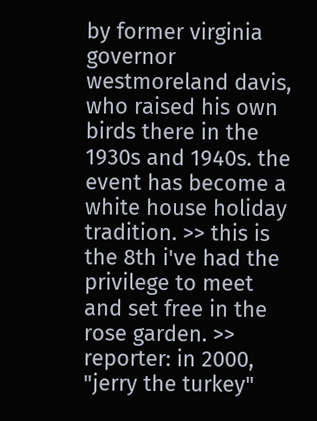by former virginia governor westmoreland davis, who raised his own birds there in the 1930s and 1940s. the event has become a white house holiday tradition. >> this is the 8th i've had the privilege to meet and set free in the rose garden. >> reporter: in 2000, "jerry the turkey"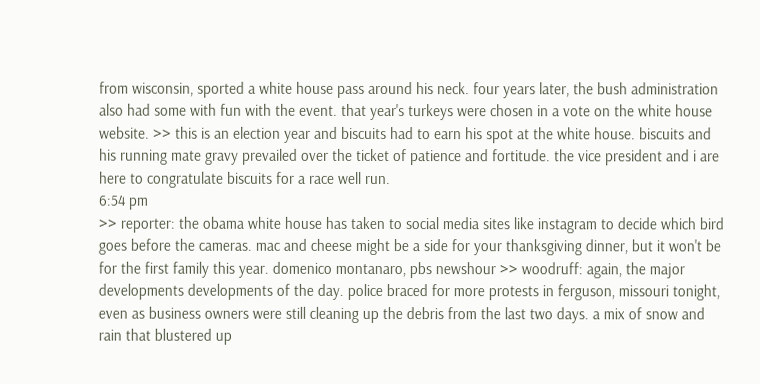from wisconsin, sported a white house pass around his neck. four years later, the bush administration also had some with fun with the event. that year's turkeys were chosen in a vote on the white house website. >> this is an election year and biscuits had to earn his spot at the white house. biscuits and his running mate gravy prevailed over the ticket of patience and fortitude. the vice president and i are here to congratulate biscuits for a race well run.
6:54 pm
>> reporter: the obama white house has taken to social media sites like instagram to decide which bird goes before the cameras. mac and cheese might be a side for your thanksgiving dinner, but it won't be for the first family this year. domenico montanaro, pbs newshour >> woodruff: again, the major developments developments of the day. police braced for more protests in ferguson, missouri tonight, even as business owners were still cleaning up the debris from the last two days. a mix of snow and rain that blustered up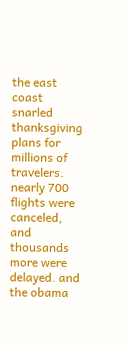the east coast snarled thanksgiving plans for millions of travelers. nearly 700 flights were canceled, and thousands more were delayed. and the obama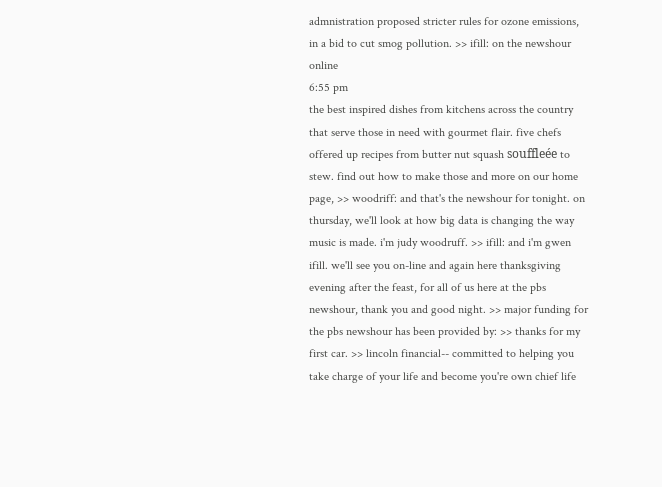admnistration proposed stricter rules for ozone emissions, in a bid to cut smog pollution. >> ifill: on the newshour online
6:55 pm
the best inspired dishes from kitchens across the country that serve those in need with gourmet flair. five chefs offered up recipes from butter nut squash souffleée to stew. find out how to make those and more on our home page, >> woodriff: and that's the newshour for tonight. on thursday, we'll look at how big data is changing the way music is made. i'm judy woodruff. >> ifill: and i'm gwen ifill. we'll see you on-line and again here thanksgiving evening after the feast, for all of us here at the pbs newshour, thank you and good night. >> major funding for the pbs newshour has been provided by: >> thanks for my first car. >> lincoln financial-- committed to helping you take charge of your life and become you're own chief life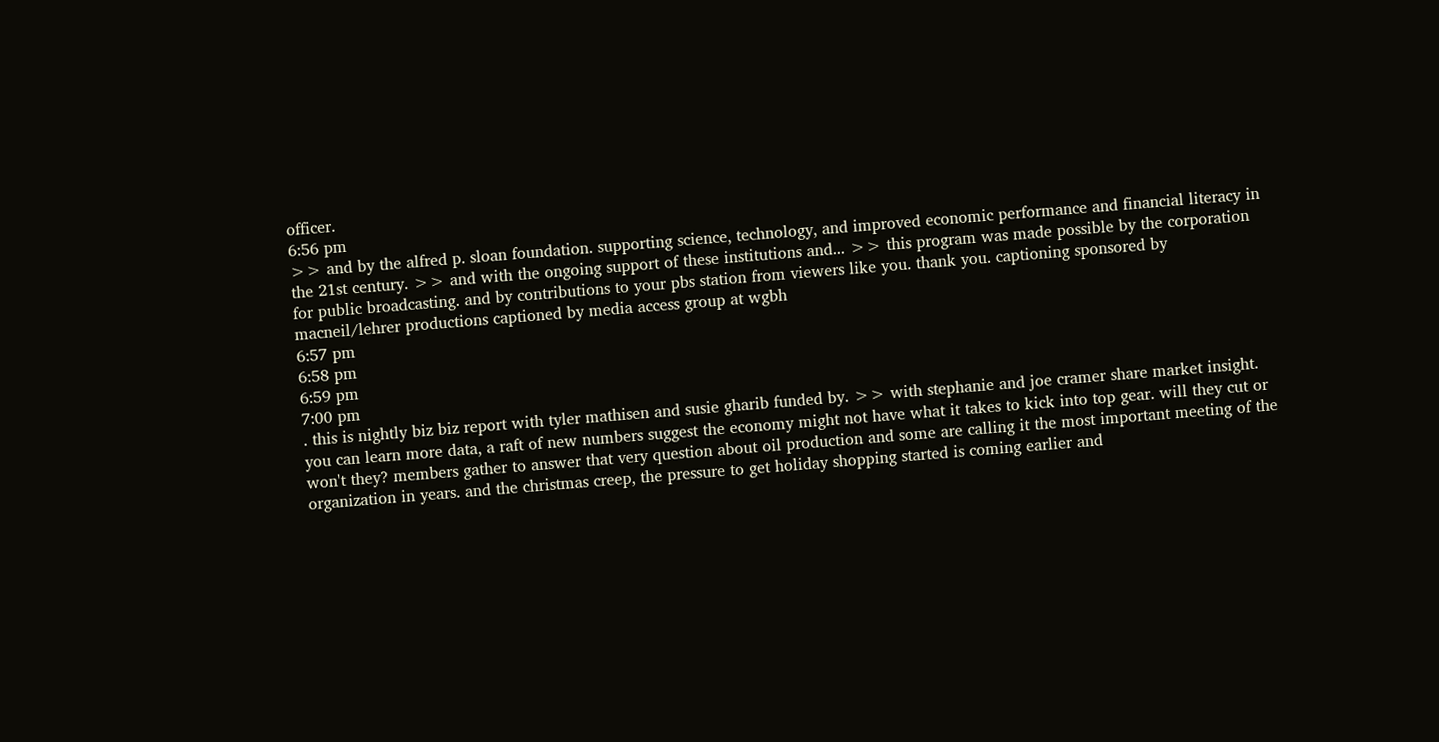officer.
6:56 pm
>> and by the alfred p. sloan foundation. supporting science, technology, and improved economic performance and financial literacy in the 21st century. >> and with the ongoing support of these institutions and... >> this program was made possible by the corporation for public broadcasting. and by contributions to your pbs station from viewers like you. thank you. captioning sponsored by macneil/lehrer productions captioned by media access group at wgbh
6:57 pm
6:58 pm
6:59 pm
7:00 pm
. this is nightly biz biz report with tyler mathisen and susie gharib funded by. >> with stephanie and joe cramer share market insight. you can learn more data, a raft of new numbers suggest the economy might not have what it takes to kick into top gear. will they cut or won't they? members gather to answer that very question about oil production and some are calling it the most important meeting of the organization in years. and the christmas creep, the pressure to get holiday shopping started is coming earlier and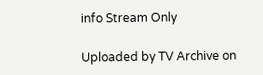info Stream Only

Uploaded by TV Archive on